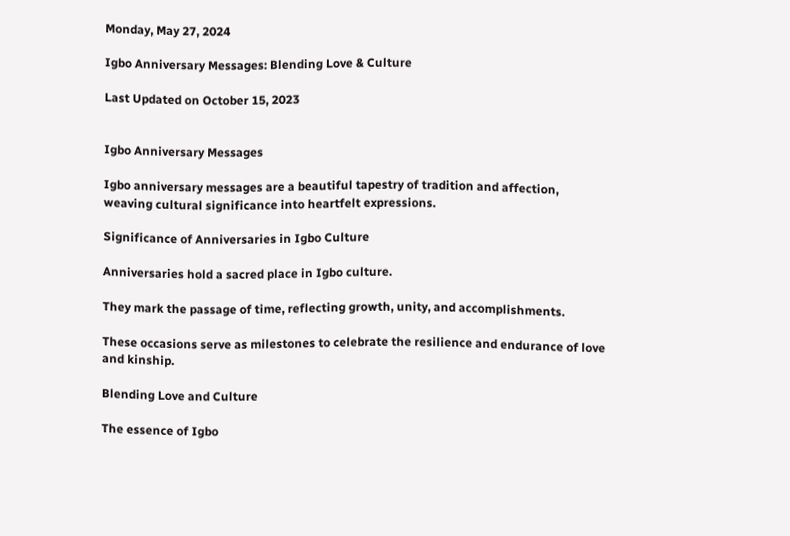Monday, May 27, 2024

Igbo Anniversary Messages: Blending Love & Culture

Last Updated on October 15, 2023


Igbo Anniversary Messages

Igbo anniversary messages are a beautiful tapestry of tradition and affection, weaving cultural significance into heartfelt expressions.

Significance of Anniversaries in Igbo Culture

Anniversaries hold a sacred place in Igbo culture.

They mark the passage of time, reflecting growth, unity, and accomplishments.

These occasions serve as milestones to celebrate the resilience and endurance of love and kinship.

Blending Love and Culture

The essence of Igbo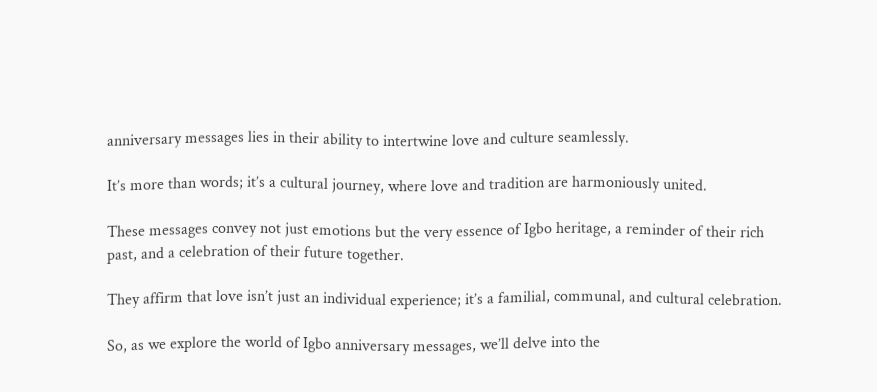anniversary messages lies in their ability to intertwine love and culture seamlessly.

It’s more than words; it’s a cultural journey, where love and tradition are harmoniously united.

These messages convey not just emotions but the very essence of Igbo heritage, a reminder of their rich past, and a celebration of their future together.

They affirm that love isn’t just an individual experience; it’s a familial, communal, and cultural celebration.

So, as we explore the world of Igbo anniversary messages, we’ll delve into the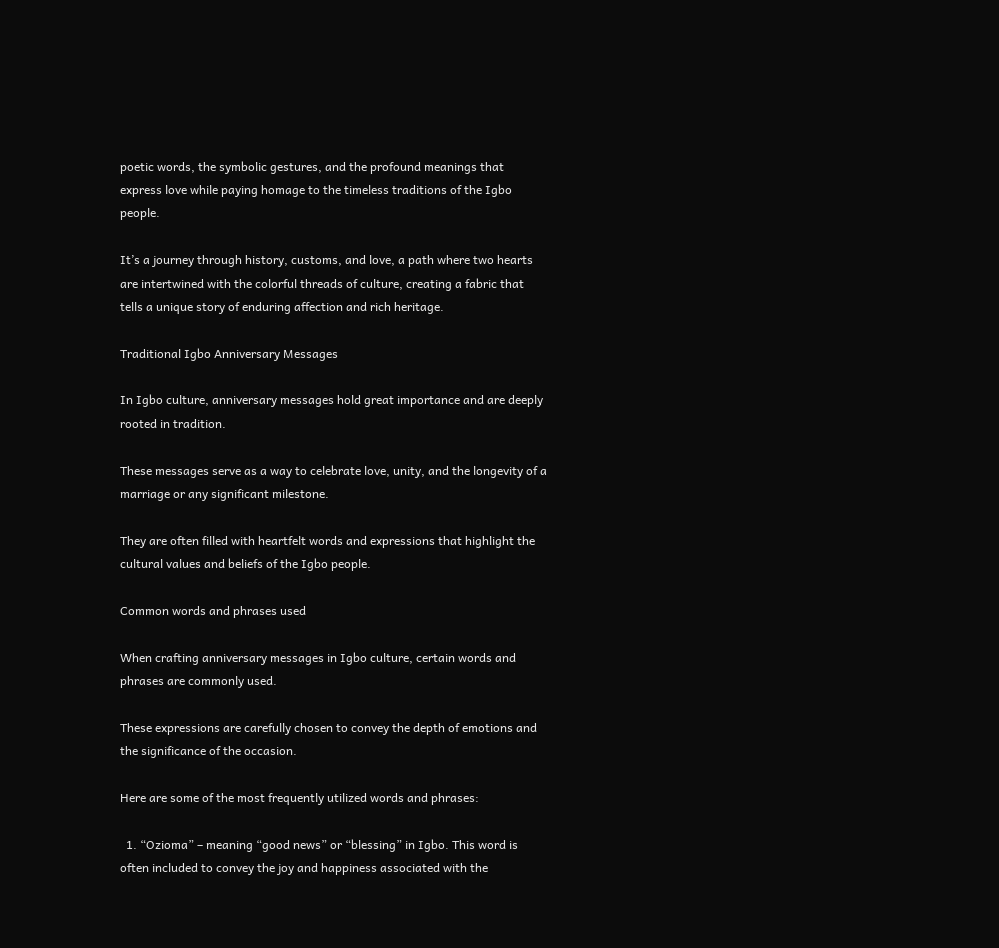poetic words, the symbolic gestures, and the profound meanings that express love while paying homage to the timeless traditions of the Igbo people.

It’s a journey through history, customs, and love, a path where two hearts are intertwined with the colorful threads of culture, creating a fabric that tells a unique story of enduring affection and rich heritage.

Traditional Igbo Anniversary Messages

In Igbo culture, anniversary messages hold great importance and are deeply rooted in tradition.

These messages serve as a way to celebrate love, unity, and the longevity of a marriage or any significant milestone.

They are often filled with heartfelt words and expressions that highlight the cultural values and beliefs of the Igbo people.

Common words and phrases used

When crafting anniversary messages in Igbo culture, certain words and phrases are commonly used.

These expressions are carefully chosen to convey the depth of emotions and the significance of the occasion.

Here are some of the most frequently utilized words and phrases:

  1. “Ozioma” – meaning “good news” or “blessing” in Igbo. This word is often included to convey the joy and happiness associated with the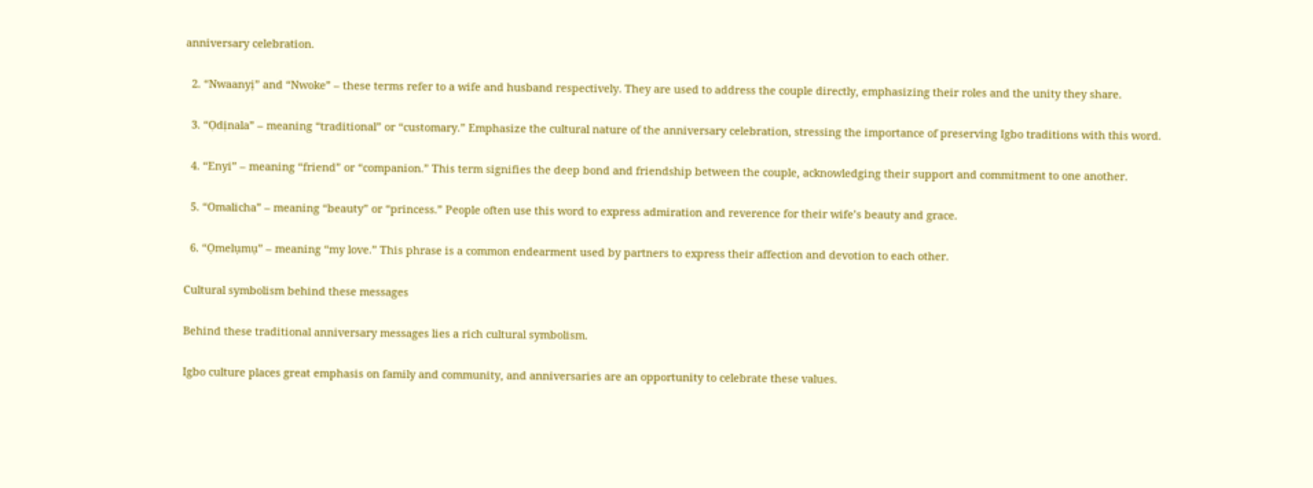anniversary celebration.

  2. “Nwaanyị” and “Nwoke” – these terms refer to a wife and husband respectively. They are used to address the couple directly, emphasizing their roles and the unity they share.

  3. “Ọdịnala” – meaning “traditional” or “customary.” Emphasize the cultural nature of the anniversary celebration, stressing the importance of preserving Igbo traditions with this word.

  4. “Enyi” – meaning “friend” or “companion.” This term signifies the deep bond and friendship between the couple, acknowledging their support and commitment to one another.

  5. “Omalicha” – meaning “beauty” or “princess.” People often use this word to express admiration and reverence for their wife’s beauty and grace.

  6. “Ọmelụmụ” – meaning “my love.” This phrase is a common endearment used by partners to express their affection and devotion to each other.

Cultural symbolism behind these messages

Behind these traditional anniversary messages lies a rich cultural symbolism.

Igbo culture places great emphasis on family and community, and anniversaries are an opportunity to celebrate these values.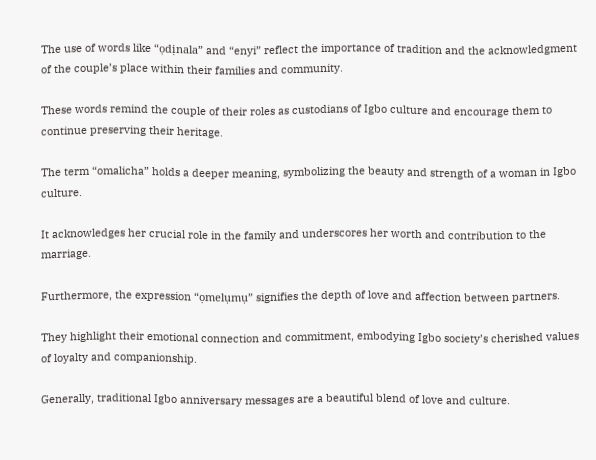The use of words like “ọdịnala” and “enyi” reflect the importance of tradition and the acknowledgment of the couple’s place within their families and community.

These words remind the couple of their roles as custodians of Igbo culture and encourage them to continue preserving their heritage.

The term “omalicha” holds a deeper meaning, symbolizing the beauty and strength of a woman in Igbo culture.

It acknowledges her crucial role in the family and underscores her worth and contribution to the marriage.

Furthermore, the expression “ọmelụmụ” signifies the depth of love and affection between partners.

They highlight their emotional connection and commitment, embodying Igbo society’s cherished values of loyalty and companionship.

Generally, traditional Igbo anniversary messages are a beautiful blend of love and culture.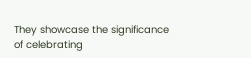They showcase the significance of celebrating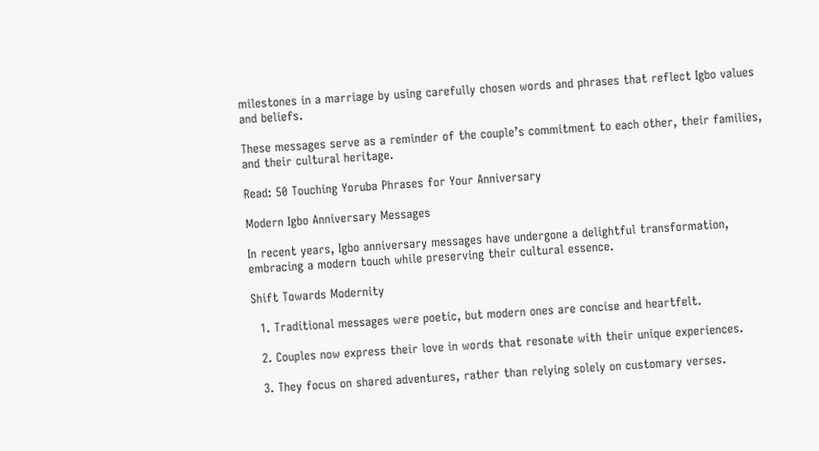milestones in a marriage by using carefully chosen words and phrases that reflect Igbo values and beliefs.

These messages serve as a reminder of the couple’s commitment to each other, their families, and their cultural heritage.

Read: 50 Touching Yoruba Phrases for Your Anniversary

Modern Igbo Anniversary Messages

In recent years, Igbo anniversary messages have undergone a delightful transformation, embracing a modern touch while preserving their cultural essence.

Shift Towards Modernity

  1. Traditional messages were poetic, but modern ones are concise and heartfelt.

  2. Couples now express their love in words that resonate with their unique experiences.

  3. They focus on shared adventures, rather than relying solely on customary verses.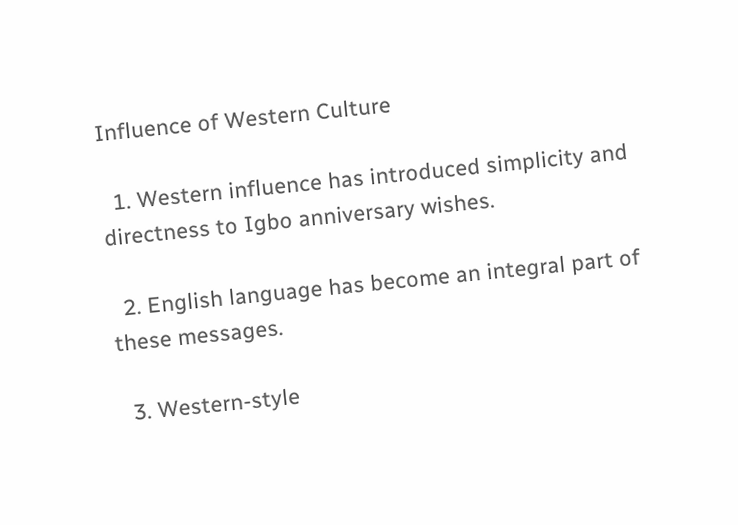Influence of Western Culture

  1. Western influence has introduced simplicity and directness to Igbo anniversary wishes.

  2. English language has become an integral part of these messages.

  3. Western-style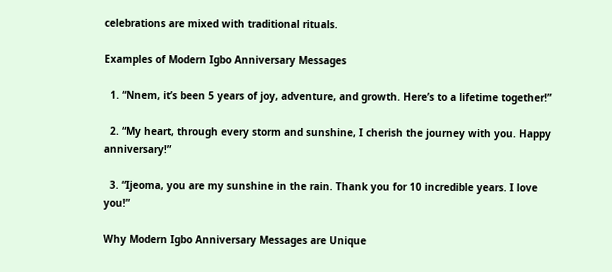celebrations are mixed with traditional rituals.

Examples of Modern Igbo Anniversary Messages

  1. “Nnem, it’s been 5 years of joy, adventure, and growth. Here’s to a lifetime together!”

  2. “My heart, through every storm and sunshine, I cherish the journey with you. Happy anniversary!”

  3. “Ijeoma, you are my sunshine in the rain. Thank you for 10 incredible years. I love you!”

Why Modern Igbo Anniversary Messages are Unique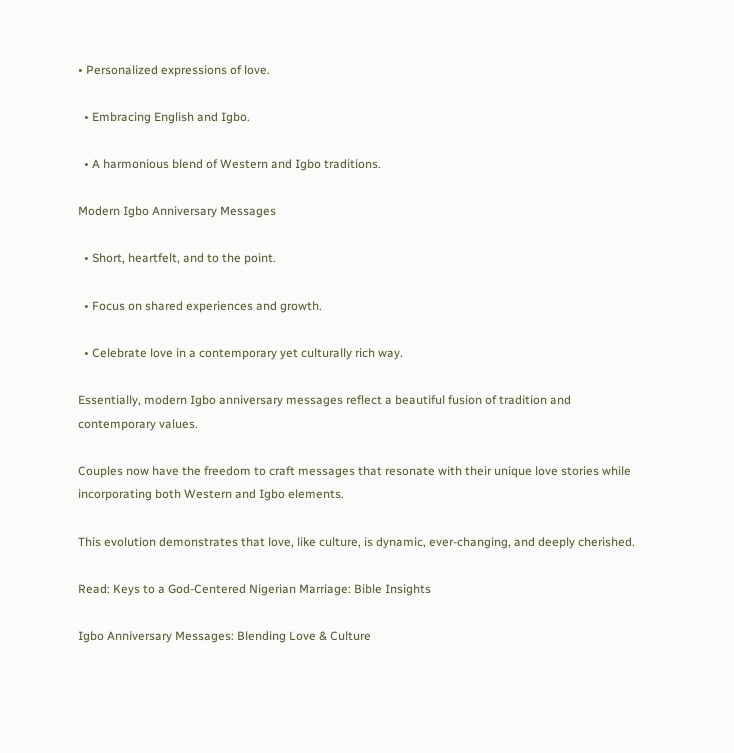• Personalized expressions of love.

  • Embracing English and Igbo.

  • A harmonious blend of Western and Igbo traditions.

Modern Igbo Anniversary Messages

  • Short, heartfelt, and to the point.

  • Focus on shared experiences and growth.

  • Celebrate love in a contemporary yet culturally rich way.

Essentially, modern Igbo anniversary messages reflect a beautiful fusion of tradition and contemporary values.

Couples now have the freedom to craft messages that resonate with their unique love stories while incorporating both Western and Igbo elements.

This evolution demonstrates that love, like culture, is dynamic, ever-changing, and deeply cherished.

Read: Keys to a God-Centered Nigerian Marriage: Bible Insights

Igbo Anniversary Messages: Blending Love & Culture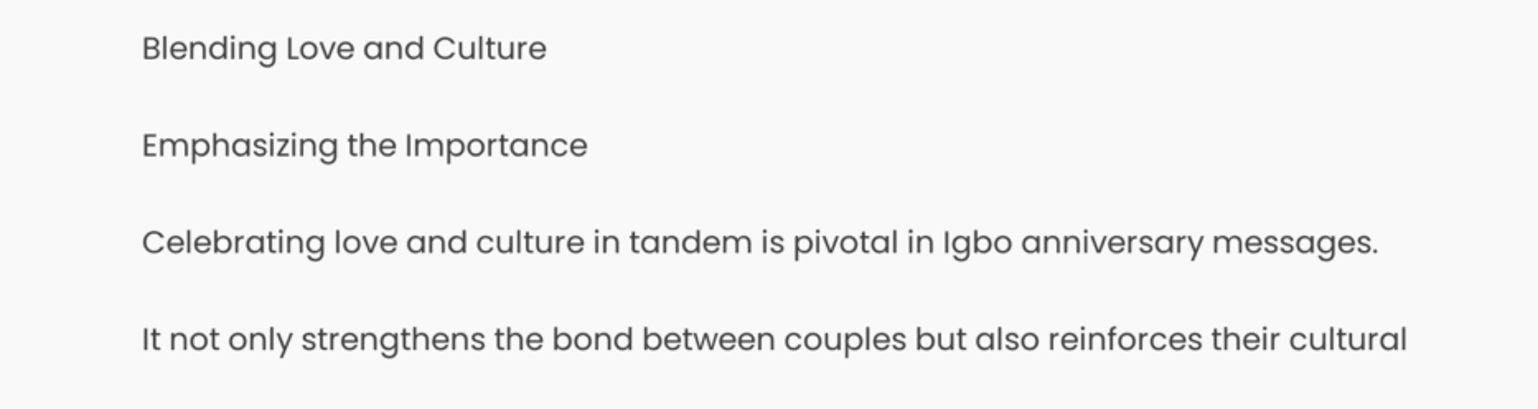Blending Love and Culture

Emphasizing the Importance

Celebrating love and culture in tandem is pivotal in Igbo anniversary messages.

It not only strengthens the bond between couples but also reinforces their cultural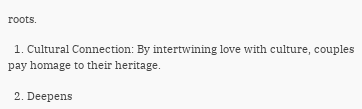roots.

  1. Cultural Connection: By intertwining love with culture, couples pay homage to their heritage.

  2. Deepens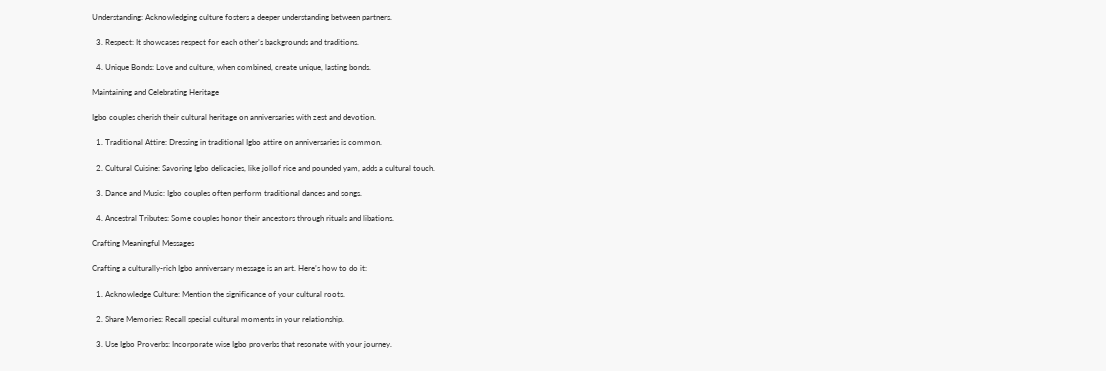Understanding: Acknowledging culture fosters a deeper understanding between partners.

  3. Respect: It showcases respect for each other’s backgrounds and traditions.

  4. Unique Bonds: Love and culture, when combined, create unique, lasting bonds.

Maintaining and Celebrating Heritage

Igbo couples cherish their cultural heritage on anniversaries with zest and devotion.

  1. Traditional Attire: Dressing in traditional Igbo attire on anniversaries is common.

  2. Cultural Cuisine: Savoring Igbo delicacies, like jollof rice and pounded yam, adds a cultural touch.

  3. Dance and Music: Igbo couples often perform traditional dances and songs.

  4. Ancestral Tributes: Some couples honor their ancestors through rituals and libations.

Crafting Meaningful Messages

Crafting a culturally-rich Igbo anniversary message is an art. Here’s how to do it:

  1. Acknowledge Culture: Mention the significance of your cultural roots.

  2. Share Memories: Recall special cultural moments in your relationship.

  3. Use Igbo Proverbs: Incorporate wise Igbo proverbs that resonate with your journey.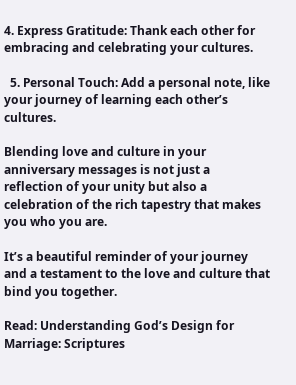4. Express Gratitude: Thank each other for embracing and celebrating your cultures.

  5. Personal Touch: Add a personal note, like your journey of learning each other’s cultures.

Blending love and culture in your anniversary messages is not just a reflection of your unity but also a celebration of the rich tapestry that makes you who you are.

It’s a beautiful reminder of your journey and a testament to the love and culture that bind you together.

Read: Understanding God’s Design for Marriage: Scriptures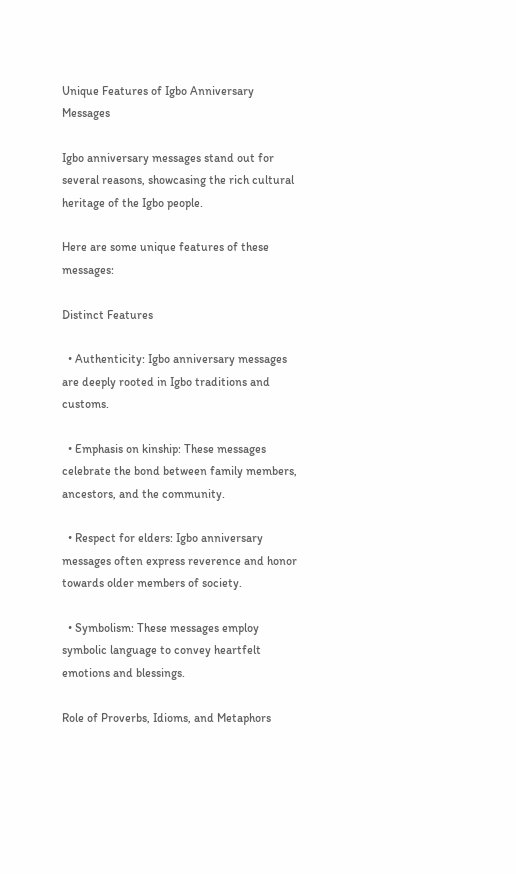Unique Features of Igbo Anniversary Messages

Igbo anniversary messages stand out for several reasons, showcasing the rich cultural heritage of the Igbo people.

Here are some unique features of these messages:

Distinct Features

  • Authenticity: Igbo anniversary messages are deeply rooted in Igbo traditions and customs.

  • Emphasis on kinship: These messages celebrate the bond between family members, ancestors, and the community.

  • Respect for elders: Igbo anniversary messages often express reverence and honor towards older members of society.

  • Symbolism: These messages employ symbolic language to convey heartfelt emotions and blessings.

Role of Proverbs, Idioms, and Metaphors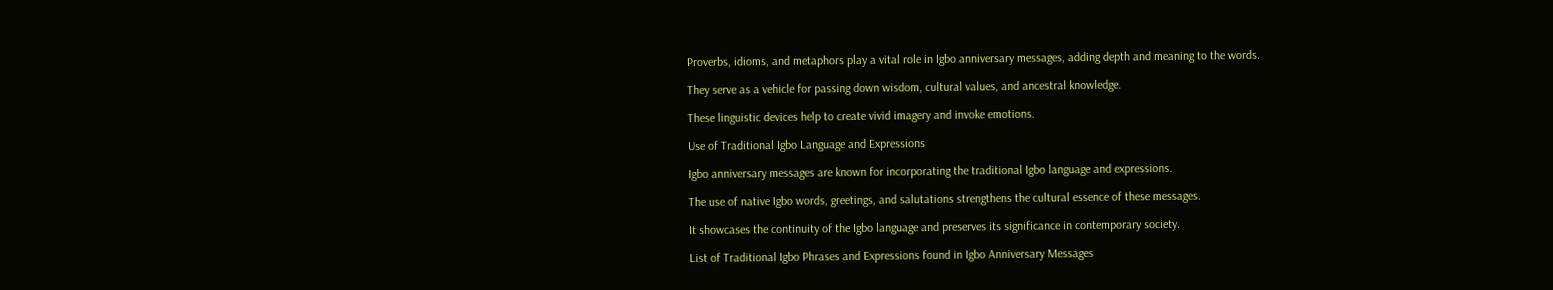Proverbs, idioms, and metaphors play a vital role in Igbo anniversary messages, adding depth and meaning to the words.

They serve as a vehicle for passing down wisdom, cultural values, and ancestral knowledge.

These linguistic devices help to create vivid imagery and invoke emotions.

Use of Traditional Igbo Language and Expressions

Igbo anniversary messages are known for incorporating the traditional Igbo language and expressions.

The use of native Igbo words, greetings, and salutations strengthens the cultural essence of these messages.

It showcases the continuity of the Igbo language and preserves its significance in contemporary society.

List of Traditional Igbo Phrases and Expressions found in Igbo Anniversary Messages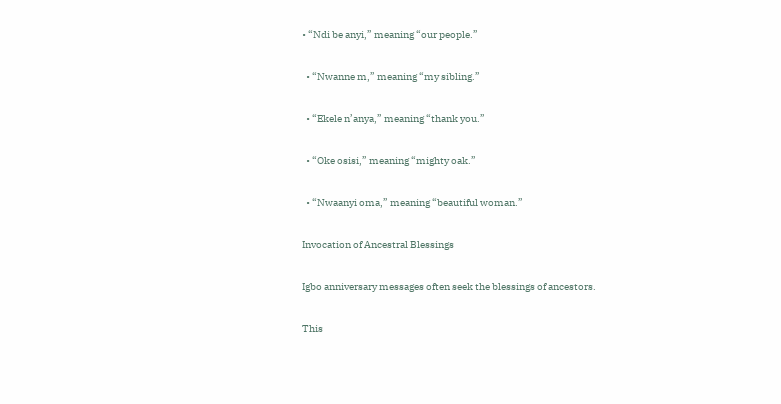• “Ndi be anyi,” meaning “our people.”

  • “Nwanne m,” meaning “my sibling.”

  • “Ekele n’anya,” meaning “thank you.”

  • “Oke osisi,” meaning “mighty oak.”

  • “Nwaanyi oma,” meaning “beautiful woman.”

Invocation of Ancestral Blessings

Igbo anniversary messages often seek the blessings of ancestors.

This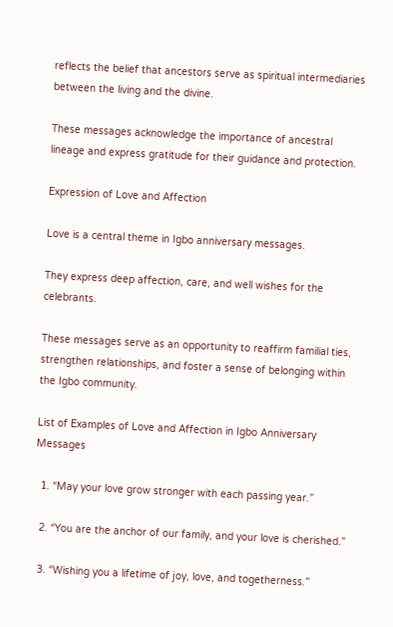reflects the belief that ancestors serve as spiritual intermediaries between the living and the divine.

These messages acknowledge the importance of ancestral lineage and express gratitude for their guidance and protection.

Expression of Love and Affection

Love is a central theme in Igbo anniversary messages.

They express deep affection, care, and well wishes for the celebrants.

These messages serve as an opportunity to reaffirm familial ties, strengthen relationships, and foster a sense of belonging within the Igbo community.

List of Examples of Love and Affection in Igbo Anniversary Messages

  1. “May your love grow stronger with each passing year.”

  2. “You are the anchor of our family, and your love is cherished.”

  3. “Wishing you a lifetime of joy, love, and togetherness.”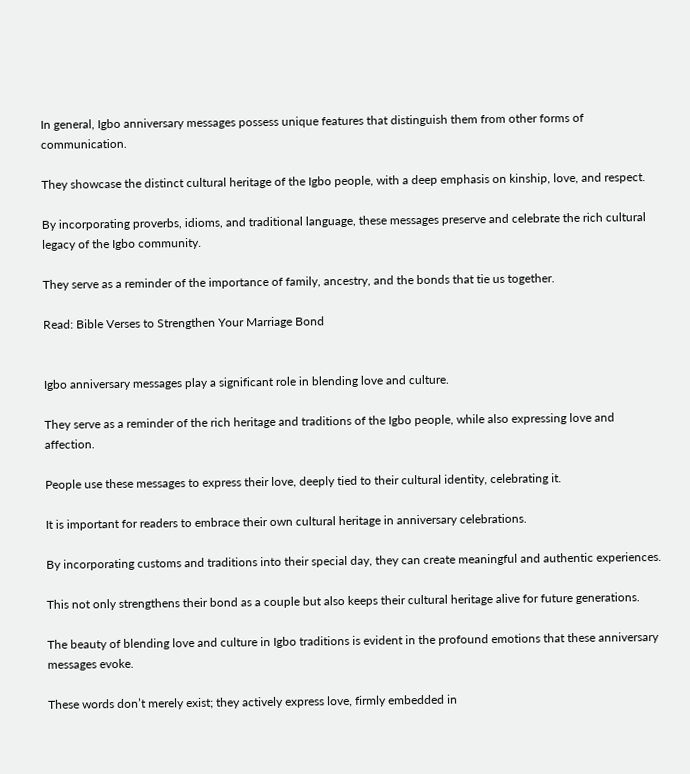In general, Igbo anniversary messages possess unique features that distinguish them from other forms of communication.

They showcase the distinct cultural heritage of the Igbo people, with a deep emphasis on kinship, love, and respect.

By incorporating proverbs, idioms, and traditional language, these messages preserve and celebrate the rich cultural legacy of the Igbo community.

They serve as a reminder of the importance of family, ancestry, and the bonds that tie us together.

Read: Bible Verses to Strengthen Your Marriage Bond


Igbo anniversary messages play a significant role in blending love and culture.

They serve as a reminder of the rich heritage and traditions of the Igbo people, while also expressing love and affection.

People use these messages to express their love, deeply tied to their cultural identity, celebrating it.

It is important for readers to embrace their own cultural heritage in anniversary celebrations.

By incorporating customs and traditions into their special day, they can create meaningful and authentic experiences.

This not only strengthens their bond as a couple but also keeps their cultural heritage alive for future generations.

The beauty of blending love and culture in Igbo traditions is evident in the profound emotions that these anniversary messages evoke.

These words don’t merely exist; they actively express love, firmly embedded in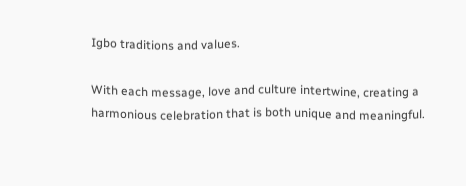Igbo traditions and values.

With each message, love and culture intertwine, creating a harmonious celebration that is both unique and meaningful.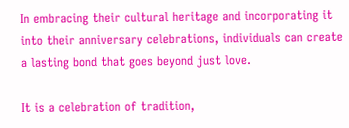In embracing their cultural heritage and incorporating it into their anniversary celebrations, individuals can create a lasting bond that goes beyond just love.

It is a celebration of tradition,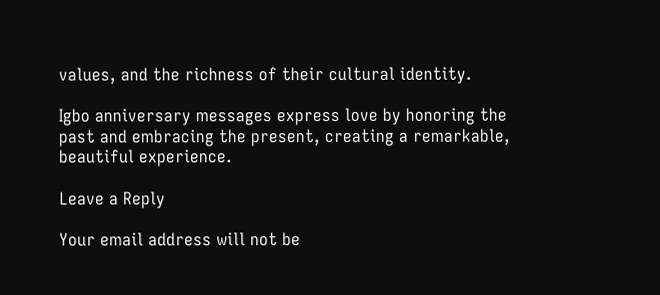values, and the richness of their cultural identity.

Igbo anniversary messages express love by honoring the past and embracing the present, creating a remarkable, beautiful experience.

Leave a Reply

Your email address will not be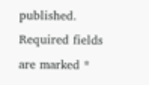published. Required fields are marked *